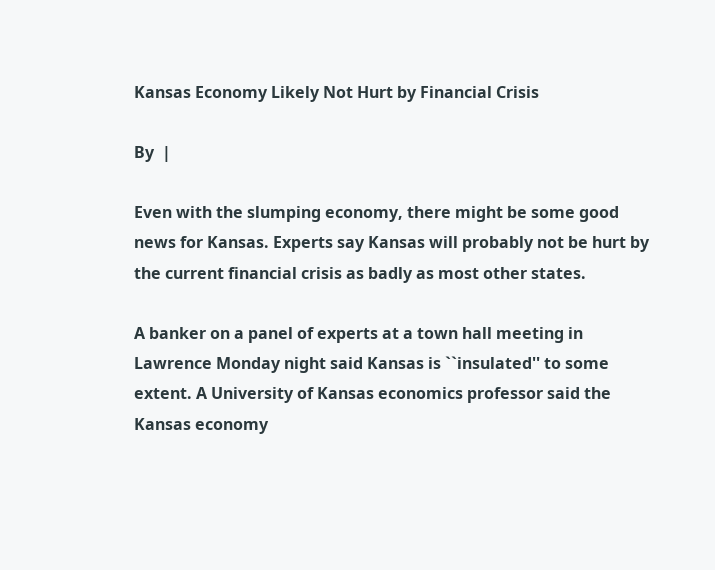Kansas Economy Likely Not Hurt by Financial Crisis

By  |

Even with the slumping economy, there might be some good news for Kansas. Experts say Kansas will probably not be hurt by the current financial crisis as badly as most other states.

A banker on a panel of experts at a town hall meeting in Lawrence Monday night said Kansas is ``insulated'' to some extent. A University of Kansas economics professor said the Kansas economy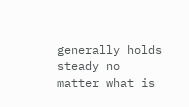generally holds steady no matter what is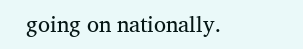going on nationally.